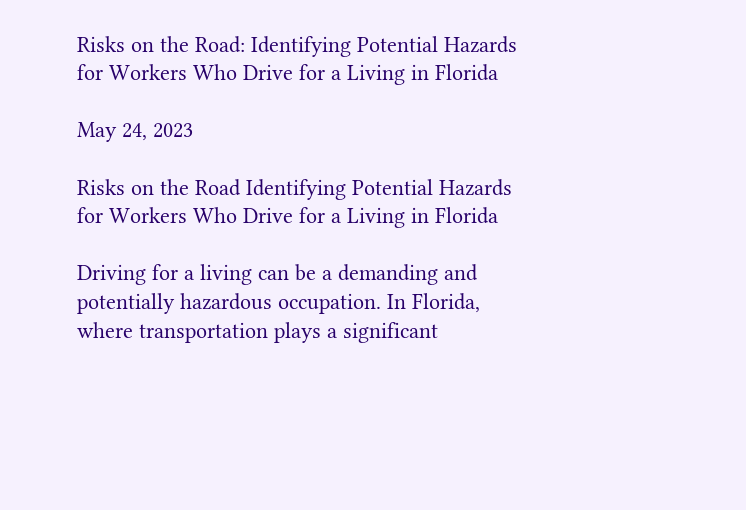Risks on the Road: Identifying Potential Hazards for Workers Who Drive for a Living in Florida

May 24, 2023

Risks on the Road Identifying Potential Hazards for Workers Who Drive for a Living in Florida

Driving for a living can be a demanding and potentially hazardous occupation. In Florida, where transportation plays a significant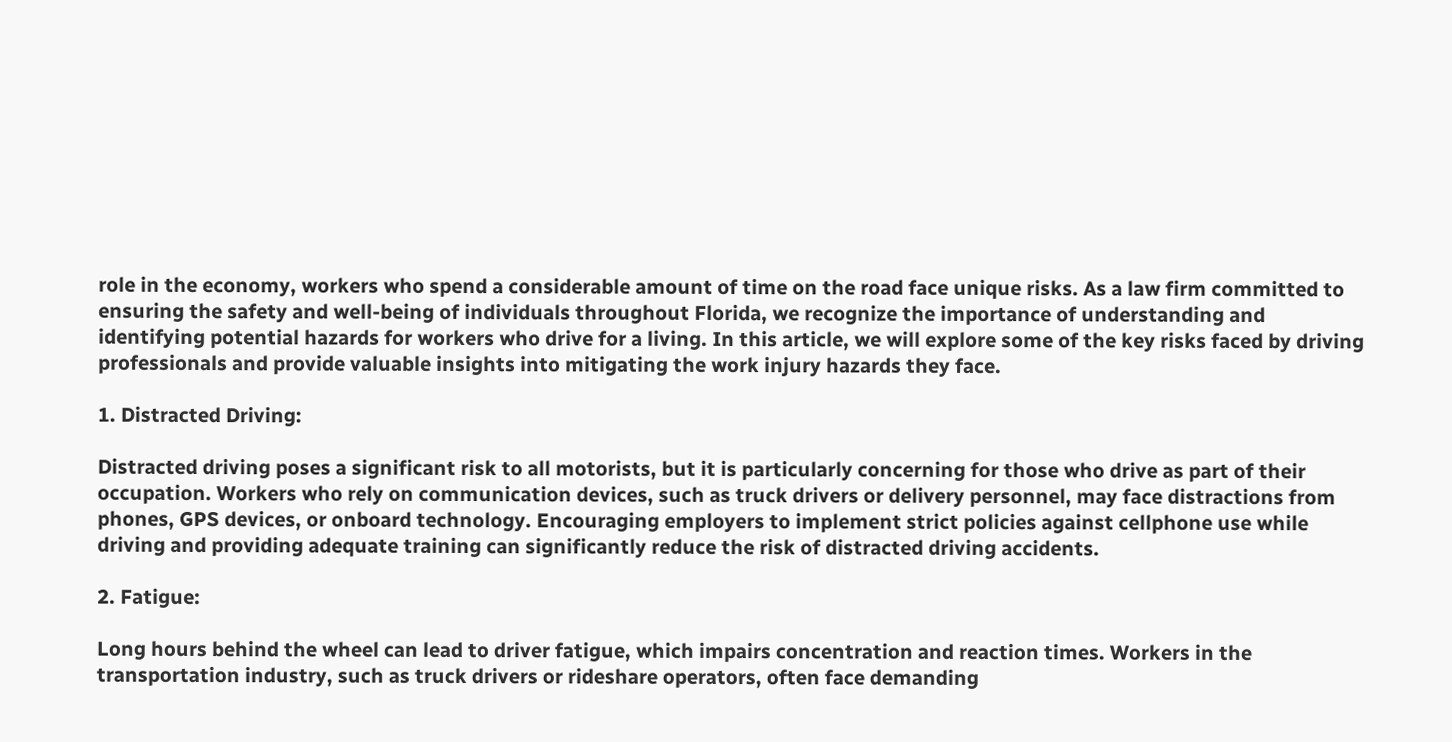role in the economy, workers who spend a considerable amount of time on the road face unique risks. As a law firm committed to ensuring the safety and well-being of individuals throughout Florida, we recognize the importance of understanding and identifying potential hazards for workers who drive for a living. In this article, we will explore some of the key risks faced by driving professionals and provide valuable insights into mitigating the work injury hazards they face.

1. Distracted Driving:

Distracted driving poses a significant risk to all motorists, but it is particularly concerning for those who drive as part of their occupation. Workers who rely on communication devices, such as truck drivers or delivery personnel, may face distractions from phones, GPS devices, or onboard technology. Encouraging employers to implement strict policies against cellphone use while driving and providing adequate training can significantly reduce the risk of distracted driving accidents.

2. Fatigue:

Long hours behind the wheel can lead to driver fatigue, which impairs concentration and reaction times. Workers in the transportation industry, such as truck drivers or rideshare operators, often face demanding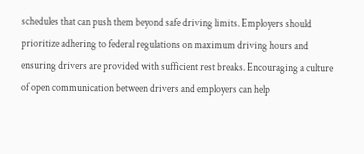schedules that can push them beyond safe driving limits. Employers should prioritize adhering to federal regulations on maximum driving hours and ensuring drivers are provided with sufficient rest breaks. Encouraging a culture of open communication between drivers and employers can help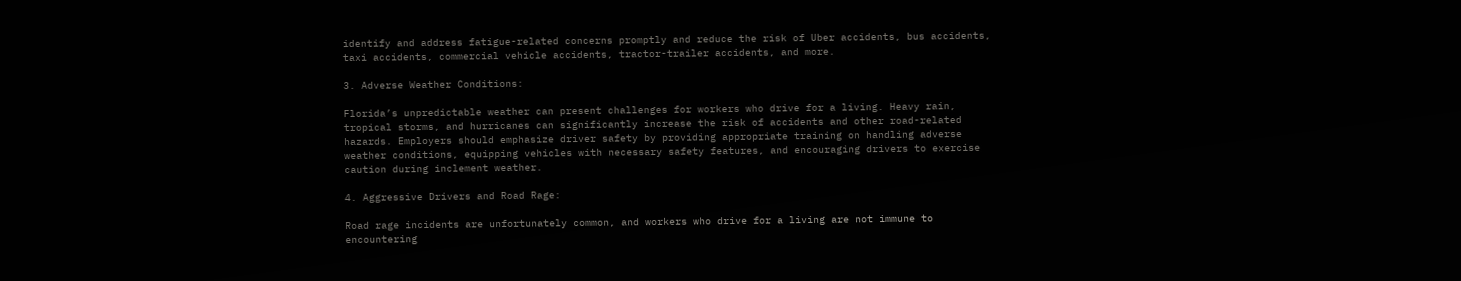identify and address fatigue-related concerns promptly and reduce the risk of Uber accidents, bus accidents, taxi accidents, commercial vehicle accidents, tractor-trailer accidents, and more.

3. Adverse Weather Conditions:

Florida’s unpredictable weather can present challenges for workers who drive for a living. Heavy rain, tropical storms, and hurricanes can significantly increase the risk of accidents and other road-related hazards. Employers should emphasize driver safety by providing appropriate training on handling adverse weather conditions, equipping vehicles with necessary safety features, and encouraging drivers to exercise caution during inclement weather.

4. Aggressive Drivers and Road Rage:

Road rage incidents are unfortunately common, and workers who drive for a living are not immune to encountering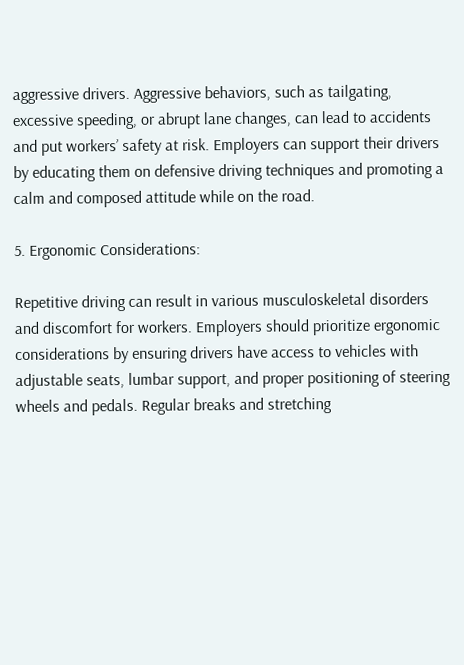aggressive drivers. Aggressive behaviors, such as tailgating, excessive speeding, or abrupt lane changes, can lead to accidents and put workers’ safety at risk. Employers can support their drivers by educating them on defensive driving techniques and promoting a calm and composed attitude while on the road.

5. Ergonomic Considerations:

Repetitive driving can result in various musculoskeletal disorders and discomfort for workers. Employers should prioritize ergonomic considerations by ensuring drivers have access to vehicles with adjustable seats, lumbar support, and proper positioning of steering wheels and pedals. Regular breaks and stretching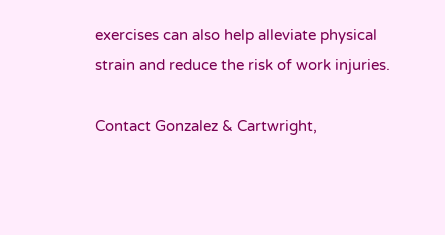exercises can also help alleviate physical strain and reduce the risk of work injuries.

Contact Gonzalez & Cartwright,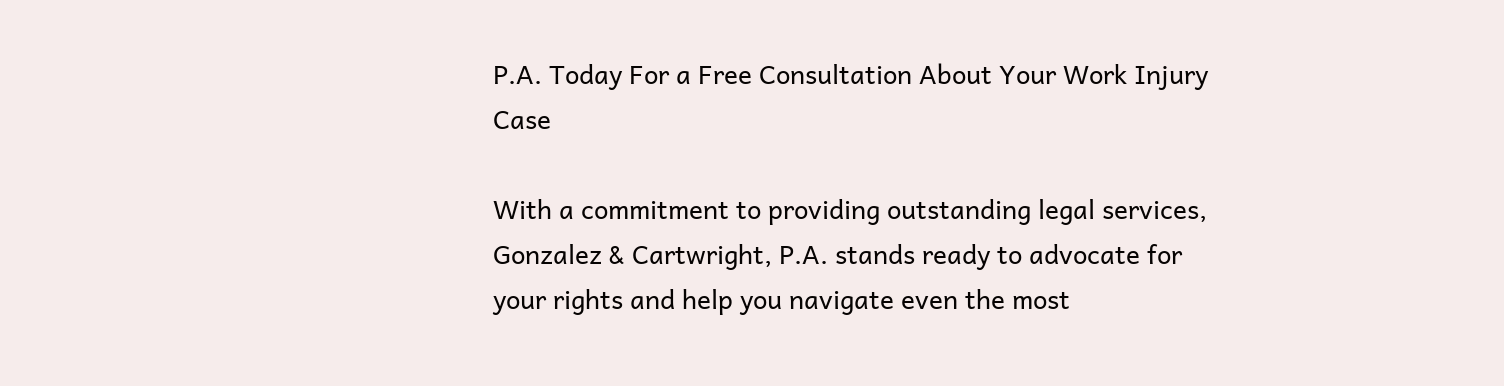P.A. Today For a Free Consultation About Your Work Injury Case

With a commitment to providing outstanding legal services, Gonzalez & Cartwright, P.A. stands ready to advocate for your rights and help you navigate even the most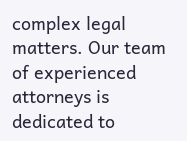complex legal matters. Our team of experienced attorneys is dedicated to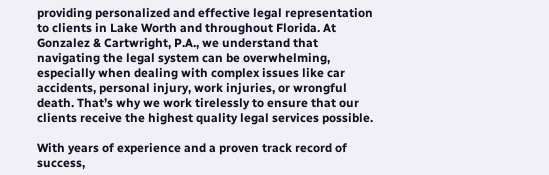providing personalized and effective legal representation to clients in Lake Worth and throughout Florida. At Gonzalez & Cartwright, P.A., we understand that navigating the legal system can be overwhelming, especially when dealing with complex issues like car accidents, personal injury, work injuries, or wrongful death. That’s why we work tirelessly to ensure that our clients receive the highest quality legal services possible.

With years of experience and a proven track record of success,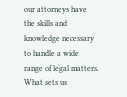our attorneys have the skills and knowledge necessary to handle a wide range of legal matters. What sets us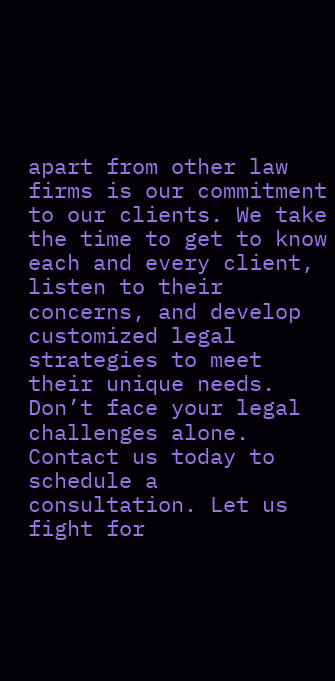apart from other law firms is our commitment to our clients. We take the time to get to know each and every client, listen to their concerns, and develop customized legal strategies to meet their unique needs. Don’t face your legal challenges alone. Contact us today to schedule a consultation. Let us fight for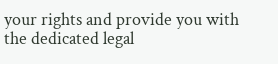your rights and provide you with the dedicated legal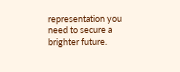representation you need to secure a brighter future.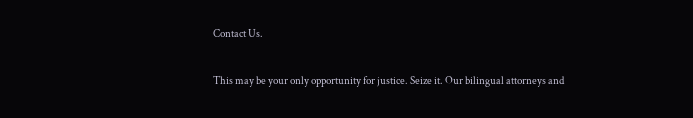Contact Us.

This may be your only opportunity for justice. Seize it. Our bilingual attorneys and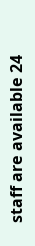staff are available 24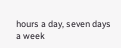hours a day, seven days a week